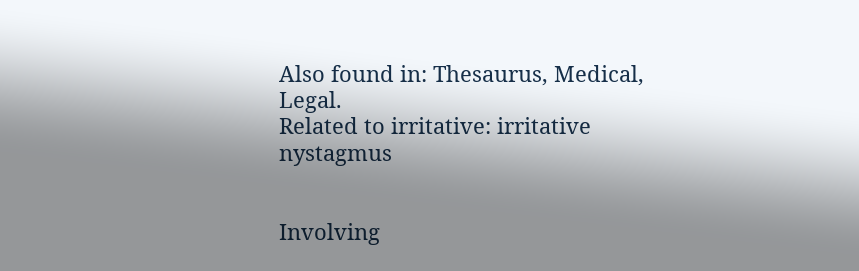Also found in: Thesaurus, Medical, Legal.
Related to irritative: irritative nystagmus


Involving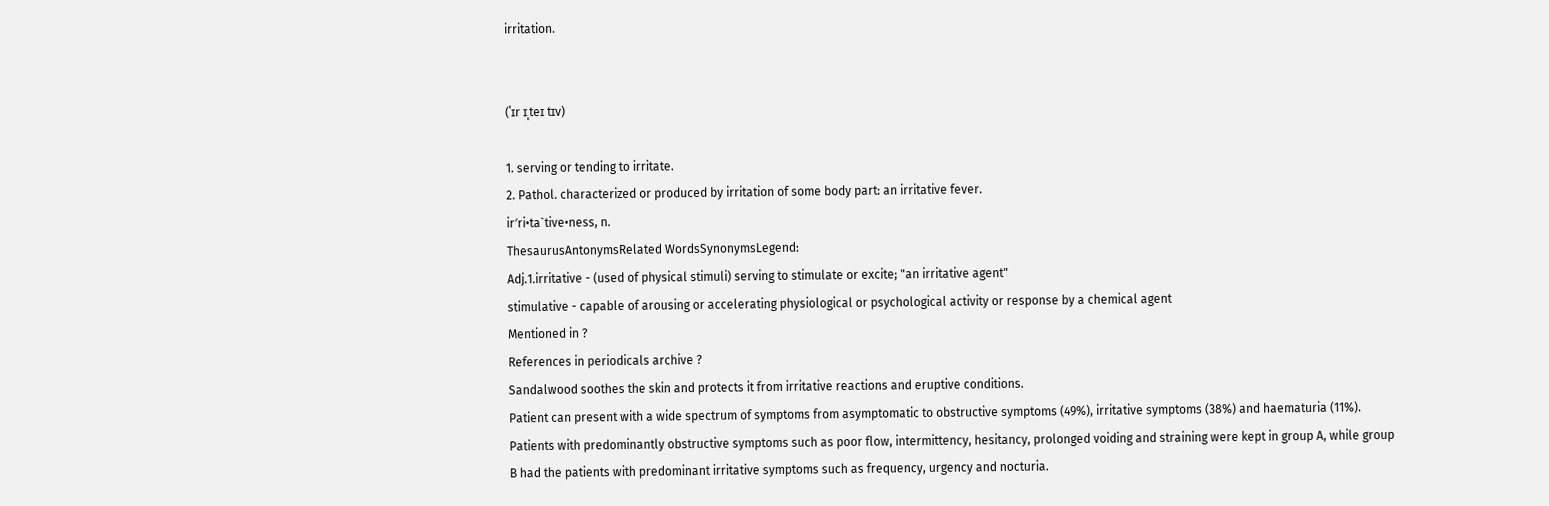irritation.


(ˈɪr ɪˌteɪ tɪv)

1. serving or tending to irritate.
2. Pathol. characterized or produced by irritation of some body part: an irritative fever.
ir′ri•ta`tive•ness, n.
ThesaurusAntonymsRelated WordsSynonymsLegend:
Adj.1.irritative - (used of physical stimuli) serving to stimulate or excite; "an irritative agent"
stimulative - capable of arousing or accelerating physiological or psychological activity or response by a chemical agent
Mentioned in ?
References in periodicals archive ?
Sandalwood soothes the skin and protects it from irritative reactions and eruptive conditions.
Patient can present with a wide spectrum of symptoms from asymptomatic to obstructive symptoms (49%), irritative symptoms (38%) and haematuria (11%).
Patients with predominantly obstructive symptoms such as poor flow, intermittency, hesitancy, prolonged voiding and straining were kept in group A, while group B had the patients with predominant irritative symptoms such as frequency, urgency and nocturia.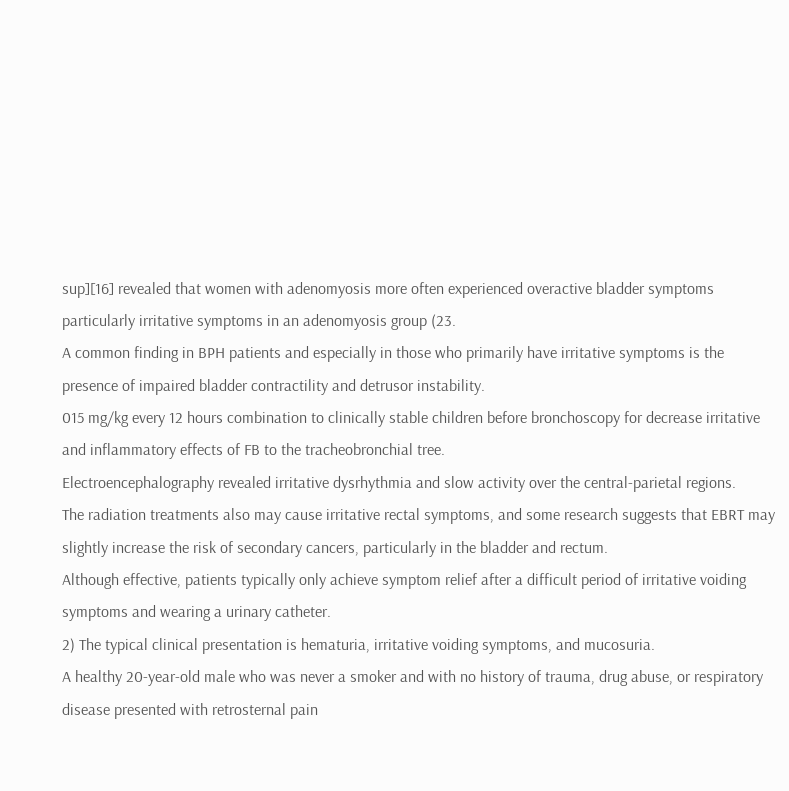sup][16] revealed that women with adenomyosis more often experienced overactive bladder symptoms particularly irritative symptoms in an adenomyosis group (23.
A common finding in BPH patients and especially in those who primarily have irritative symptoms is the presence of impaired bladder contractility and detrusor instability.
015 mg/kg every 12 hours combination to clinically stable children before bronchoscopy for decrease irritative and inflammatory effects of FB to the tracheobronchial tree.
Electroencephalography revealed irritative dysrhythmia and slow activity over the central-parietal regions.
The radiation treatments also may cause irritative rectal symptoms, and some research suggests that EBRT may slightly increase the risk of secondary cancers, particularly in the bladder and rectum.
Although effective, patients typically only achieve symptom relief after a difficult period of irritative voiding symptoms and wearing a urinary catheter.
2) The typical clinical presentation is hematuria, irritative voiding symptoms, and mucosuria.
A healthy 20-year-old male who was never a smoker and with no history of trauma, drug abuse, or respiratory disease presented with retrosternal pain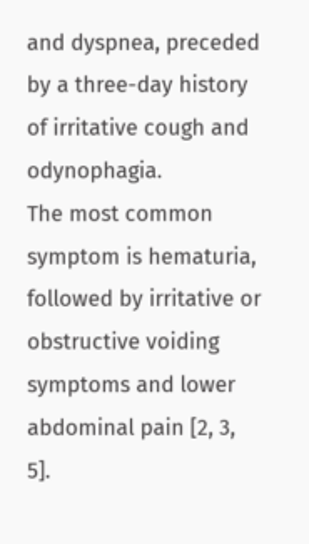and dyspnea, preceded by a three-day history of irritative cough and odynophagia.
The most common symptom is hematuria, followed by irritative or obstructive voiding symptoms and lower abdominal pain [2, 3, 5].